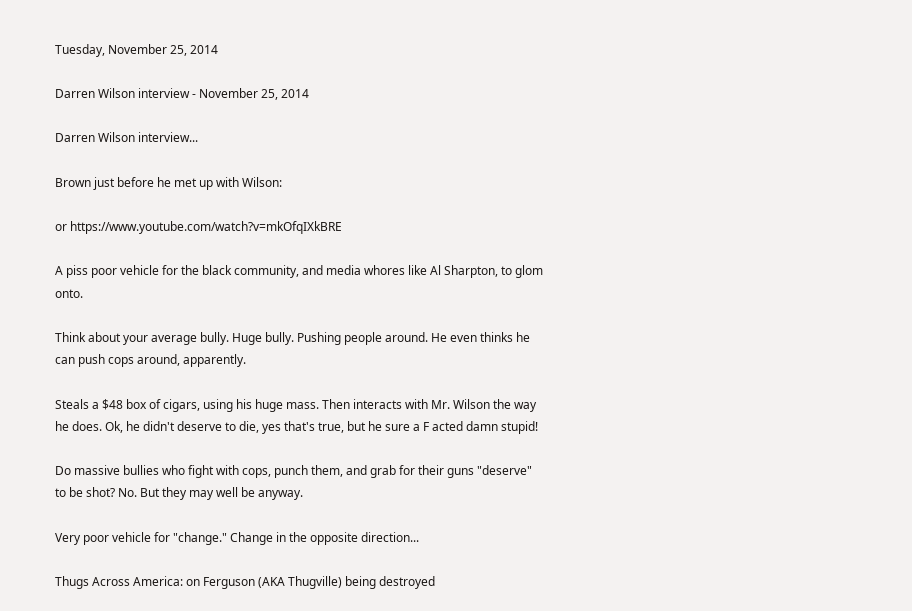Tuesday, November 25, 2014

Darren Wilson interview - November 25, 2014

Darren Wilson interview...

Brown just before he met up with Wilson:

or https://www.youtube.com/watch?v=mkOfqIXkBRE

A piss poor vehicle for the black community, and media whores like Al Sharpton, to glom onto.

Think about your average bully. Huge bully. Pushing people around. He even thinks he can push cops around, apparently.

Steals a $48 box of cigars, using his huge mass. Then interacts with Mr. Wilson the way he does. Ok, he didn't deserve to die, yes that's true, but he sure a F acted damn stupid!

Do massive bullies who fight with cops, punch them, and grab for their guns "deserve" to be shot? No. But they may well be anyway.

Very poor vehicle for "change." Change in the opposite direction...

Thugs Across America: on Ferguson (AKA Thugville) being destroyed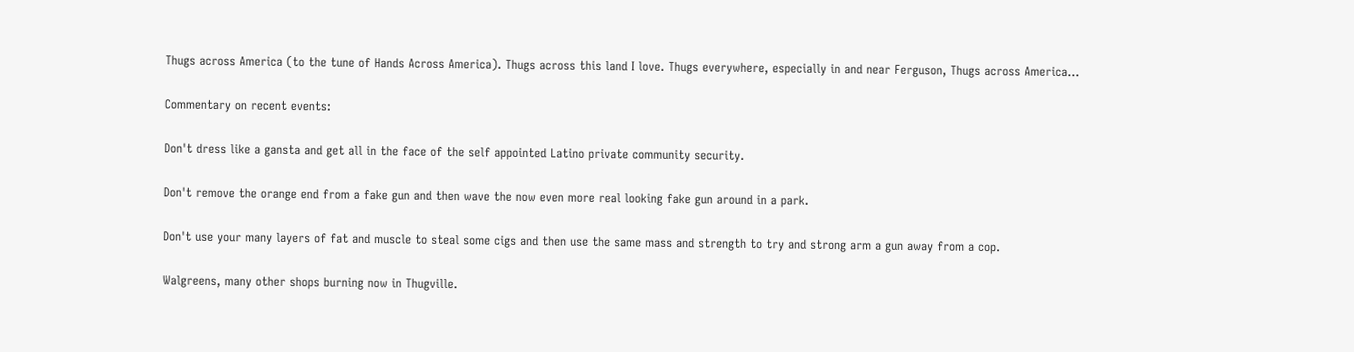Thugs across America (to the tune of Hands Across America). Thugs across this land I love. Thugs everywhere, especially in and near Ferguson, Thugs across America...

Commentary on recent events:

Don't dress like a gansta and get all in the face of the self appointed Latino private community security.

Don't remove the orange end from a fake gun and then wave the now even more real looking fake gun around in a park.

Don't use your many layers of fat and muscle to steal some cigs and then use the same mass and strength to try and strong arm a gun away from a cop.

Walgreens, many other shops burning now in Thugville.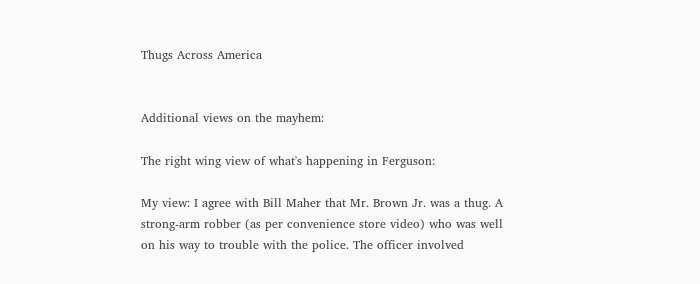Thugs Across America


Additional views on the mayhem:

The right wing view of what's happening in Ferguson:

My view: I agree with Bill Maher that Mr. Brown Jr. was a thug. A strong-arm robber (as per convenience store video) who was well on his way to trouble with the police. The officer involved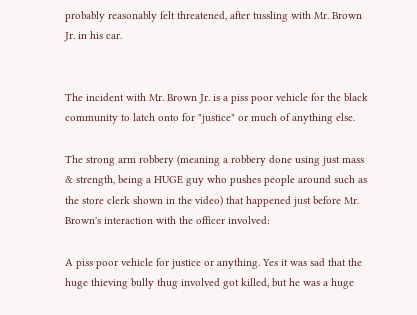probably reasonably felt threatened, after tussling with Mr. Brown Jr. in his car.


The incident with Mr. Brown Jr. is a piss poor vehicle for the black community to latch onto for "justice" or much of anything else.

The strong arm robbery (meaning a robbery done using just mass & strength, being a HUGE guy who pushes people around such as the store clerk shown in the video) that happened just before Mr. Brown's interaction with the officer involved:

A piss poor vehicle for justice or anything. Yes it was sad that the huge thieving bully thug involved got killed, but he was a huge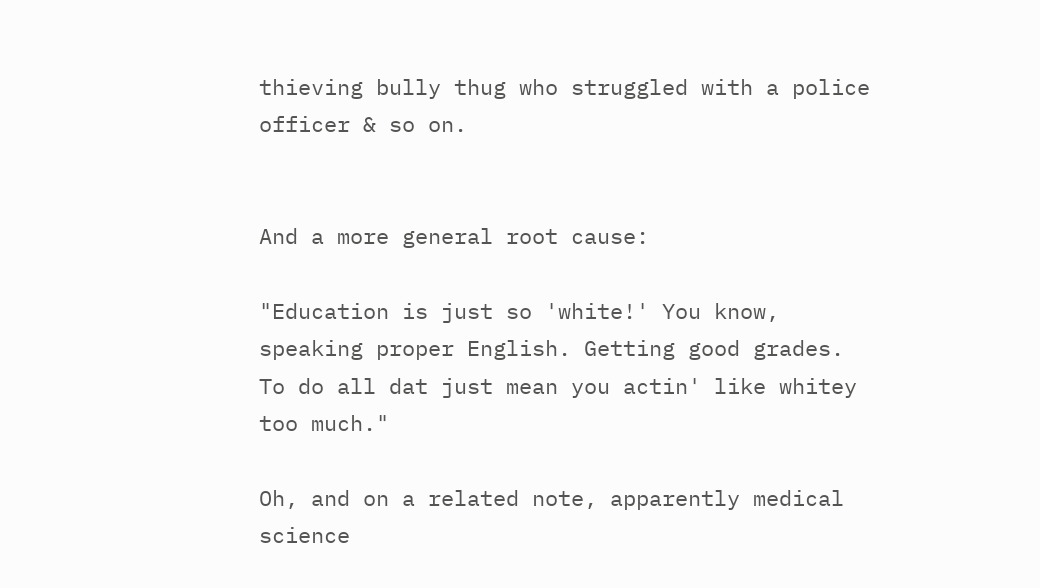thieving bully thug who struggled with a police officer & so on.


And a more general root cause:

"Education is just so 'white!' You know, speaking proper English. Getting good grades. To do all dat just mean you actin' like whitey too much."

Oh, and on a related note, apparently medical science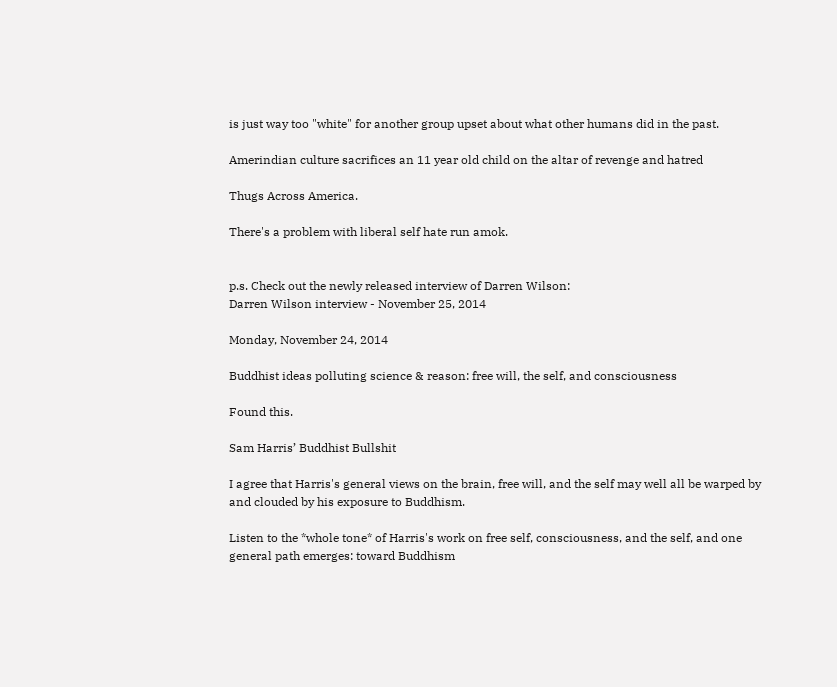is just way too "white" for another group upset about what other humans did in the past.

Amerindian culture sacrifices an 11 year old child on the altar of revenge and hatred

Thugs Across America.

There's a problem with liberal self hate run amok.


p.s. Check out the newly released interview of Darren Wilson:
Darren Wilson interview - November 25, 2014

Monday, November 24, 2014

Buddhist ideas polluting science & reason: free will, the self, and consciousness

Found this.

Sam Harris’ Buddhist Bullshit

I agree that Harris's general views on the brain, free will, and the self may well all be warped by and clouded by his exposure to Buddhism.

Listen to the *whole tone* of Harris's work on free self, consciousness, and the self, and one general path emerges: toward Buddhism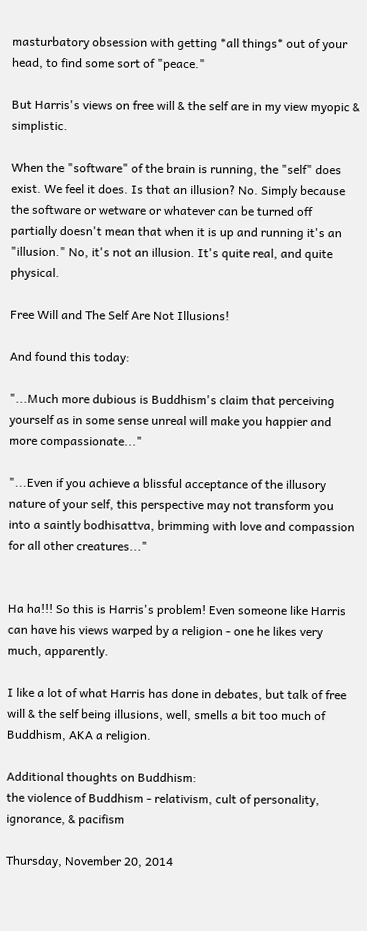masturbatory obsession with getting *all things* out of your head, to find some sort of "peace."

But Harris's views on free will & the self are in my view myopic & simplistic.

When the "software" of the brain is running, the "self" does exist. We feel it does. Is that an illusion? No. Simply because the software or wetware or whatever can be turned off partially doesn't mean that when it is up and running it's an "illusion." No, it's not an illusion. It's quite real, and quite physical.

Free Will and The Self Are Not Illusions!

And found this today:

"...Much more dubious is Buddhism's claim that perceiving yourself as in some sense unreal will make you happier and more compassionate..."

"...Even if you achieve a blissful acceptance of the illusory nature of your self, this perspective may not transform you into a saintly bodhisattva, brimming with love and compassion for all other creatures..."


Ha ha!!! So this is Harris's problem! Even someone like Harris can have his views warped by a religion - one he likes very much, apparently.

I like a lot of what Harris has done in debates, but talk of free will & the self being illusions, well, smells a bit too much of Buddhism, AKA a religion.

Additional thoughts on Buddhism:
the violence of Buddhism - relativism, cult of personality, ignorance, & pacifism

Thursday, November 20, 2014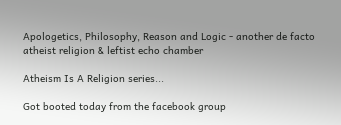Apologetics, Philosophy, Reason and Logic - another de facto atheist religion & leftist echo chamber

Atheism Is A Religion series...

Got booted today from the facebook group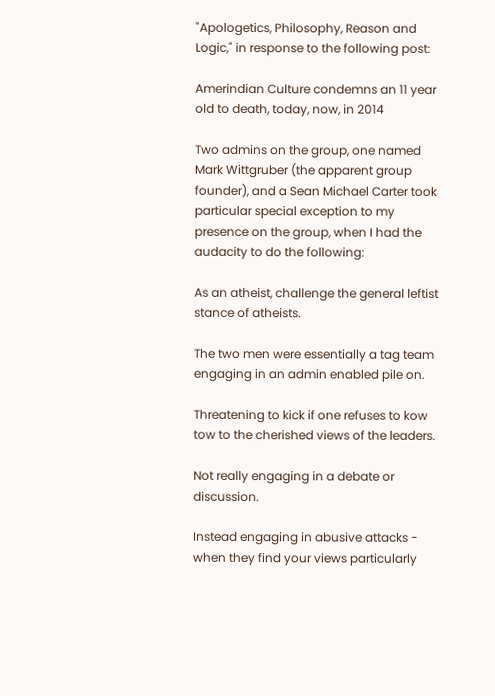"Apologetics, Philosophy, Reason and Logic," in response to the following post:

Amerindian Culture condemns an 11 year old to death, today, now, in 2014

Two admins on the group, one named Mark Wittgruber (the apparent group founder), and a Sean Michael Carter took particular special exception to my presence on the group, when I had the audacity to do the following:

As an atheist, challenge the general leftist stance of atheists.

The two men were essentially a tag team engaging in an admin enabled pile on.

Threatening to kick if one refuses to kow tow to the cherished views of the leaders.

Not really engaging in a debate or discussion.

Instead engaging in abusive attacks - when they find your views particularly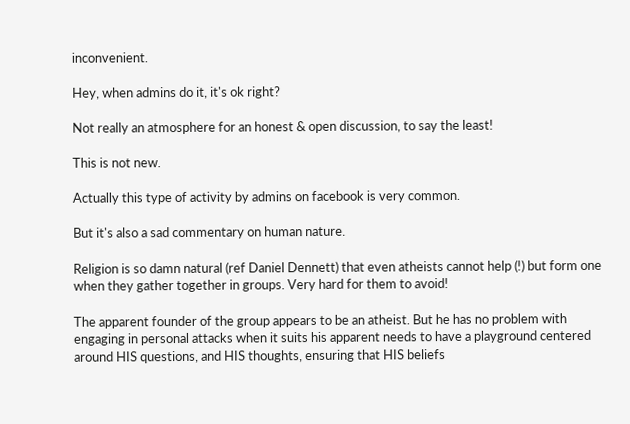inconvenient.

Hey, when admins do it, it's ok right?

Not really an atmosphere for an honest & open discussion, to say the least!

This is not new.

Actually this type of activity by admins on facebook is very common.

But it's also a sad commentary on human nature.

Religion is so damn natural (ref Daniel Dennett) that even atheists cannot help (!) but form one when they gather together in groups. Very hard for them to avoid!

The apparent founder of the group appears to be an atheist. But he has no problem with engaging in personal attacks when it suits his apparent needs to have a playground centered around HIS questions, and HIS thoughts, ensuring that HIS beliefs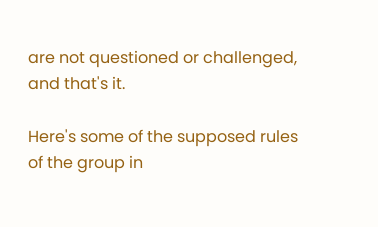are not questioned or challenged, and that's it.

Here's some of the supposed rules of the group in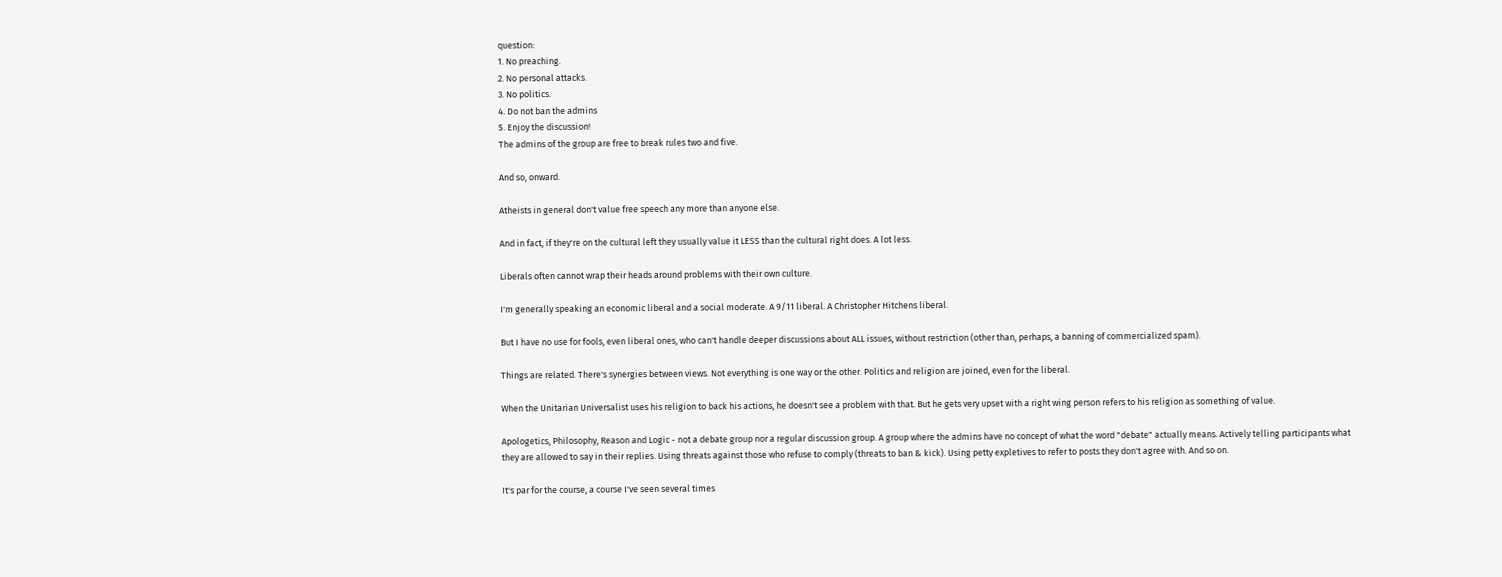question:
1. No preaching.
2. No personal attacks.
3. No politics.
4. Do not ban the admins
5. Enjoy the discussion!
The admins of the group are free to break rules two and five.

And so, onward.

Atheists in general don't value free speech any more than anyone else.

And in fact, if they're on the cultural left they usually value it LESS than the cultural right does. A lot less.

Liberals often cannot wrap their heads around problems with their own culture.

I'm generally speaking an economic liberal and a social moderate. A 9/11 liberal. A Christopher Hitchens liberal.

But I have no use for fools, even liberal ones, who can't handle deeper discussions about ALL issues, without restriction (other than, perhaps, a banning of commercialized spam).

Things are related. There's synergies between views. Not everything is one way or the other. Politics and religion are joined, even for the liberal.

When the Unitarian Universalist uses his religion to back his actions, he doesn't see a problem with that. But he gets very upset with a right wing person refers to his religion as something of value.

Apologetics, Philosophy, Reason and Logic - not a debate group nor a regular discussion group. A group where the admins have no concept of what the word "debate" actually means. Actively telling participants what they are allowed to say in their replies. Using threats against those who refuse to comply (threats to ban & kick). Using petty expletives to refer to posts they don't agree with. And so on.

It's par for the course, a course I've seen several times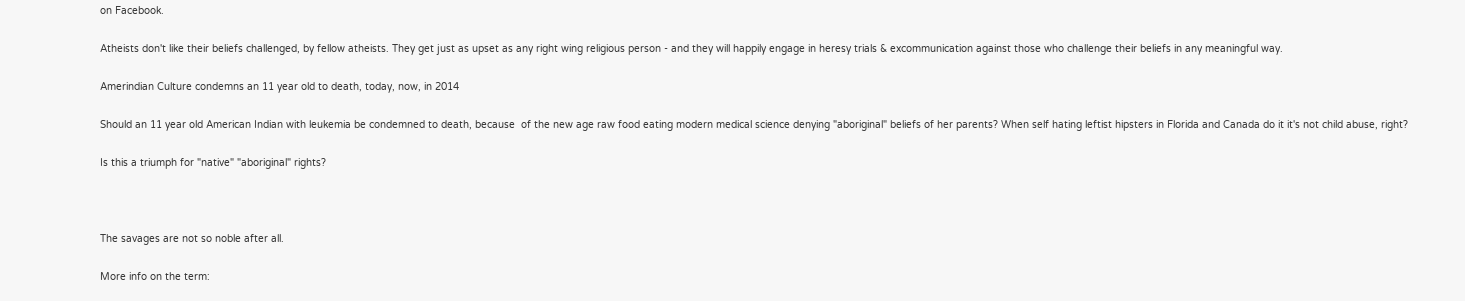on Facebook.

Atheists don't like their beliefs challenged, by fellow atheists. They get just as upset as any right wing religious person - and they will happily engage in heresy trials & excommunication against those who challenge their beliefs in any meaningful way.

Amerindian Culture condemns an 11 year old to death, today, now, in 2014

Should an 11 year old American Indian with leukemia be condemned to death, because  of the new age raw food eating modern medical science denying "aboriginal" beliefs of her parents? When self hating leftist hipsters in Florida and Canada do it it's not child abuse, right?

Is this a triumph for "native" "aboriginal" rights?



The savages are not so noble after all.

More info on the term: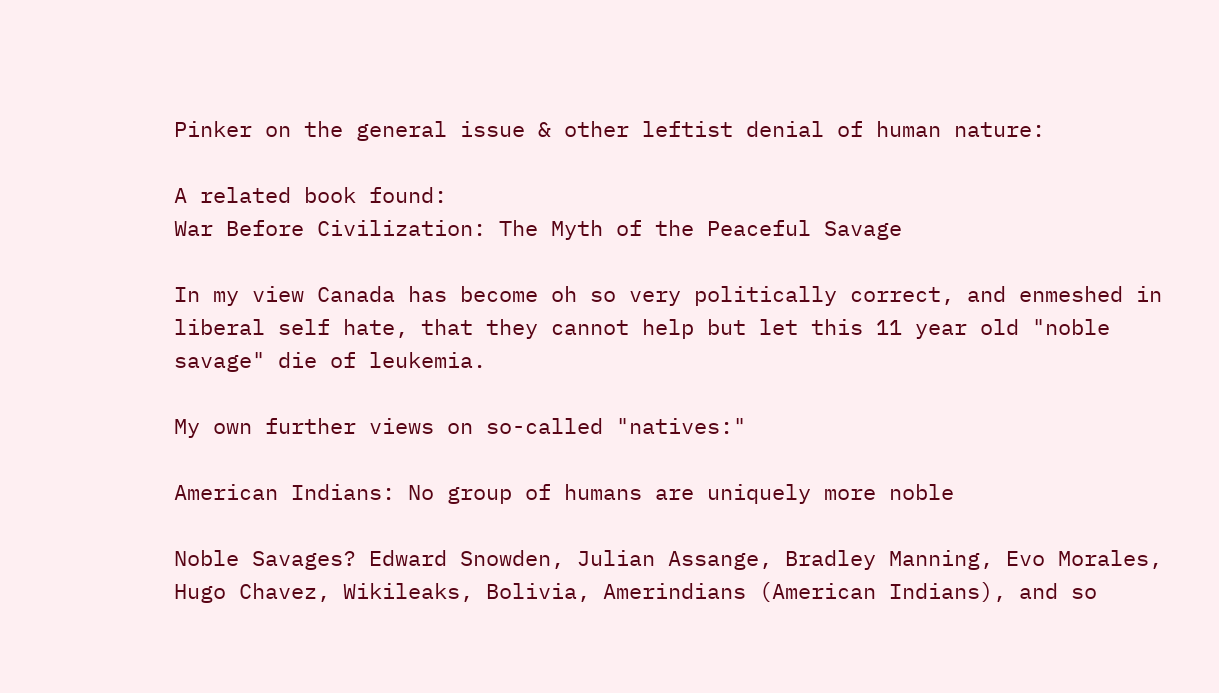Pinker on the general issue & other leftist denial of human nature:

A related book found:
War Before Civilization: The Myth of the Peaceful Savage

In my view Canada has become oh so very politically correct, and enmeshed in liberal self hate, that they cannot help but let this 11 year old "noble savage" die of leukemia.

My own further views on so-called "natives:"

American Indians: No group of humans are uniquely more noble

Noble Savages? Edward Snowden, Julian Assange, Bradley Manning, Evo Morales, Hugo Chavez, Wikileaks, Bolivia, Amerindians (American Indians), and so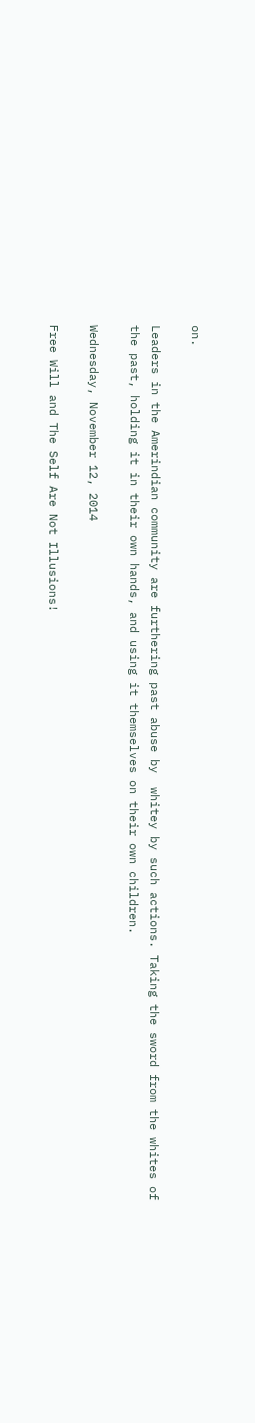on.

Leaders in the Amerindian community are furthering past abuse by  whitey by such actions. Taking the sword from the whites of the past, holding it in their own hands, and using it themselves on their own children.

Wednesday, November 12, 2014

Free Will and The Self Are Not Illusions!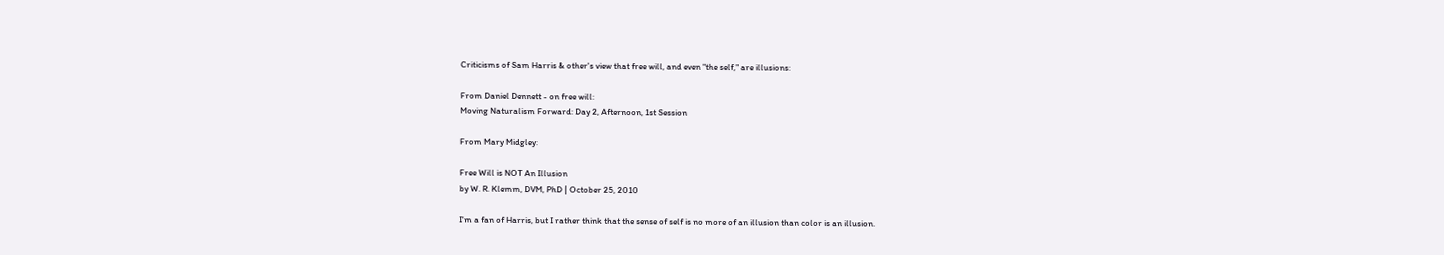Criticisms of Sam Harris & other's view that free will, and even "the self," are illusions:

From Daniel Dennett - on free will:
Moving Naturalism Forward: Day 2, Afternoon, 1st Session

From Mary Midgley:

Free Will is NOT An Illusion
by W. R. Klemm, DVM, PhD | October 25, 2010

I'm a fan of Harris, but I rather think that the sense of self is no more of an illusion than color is an illusion.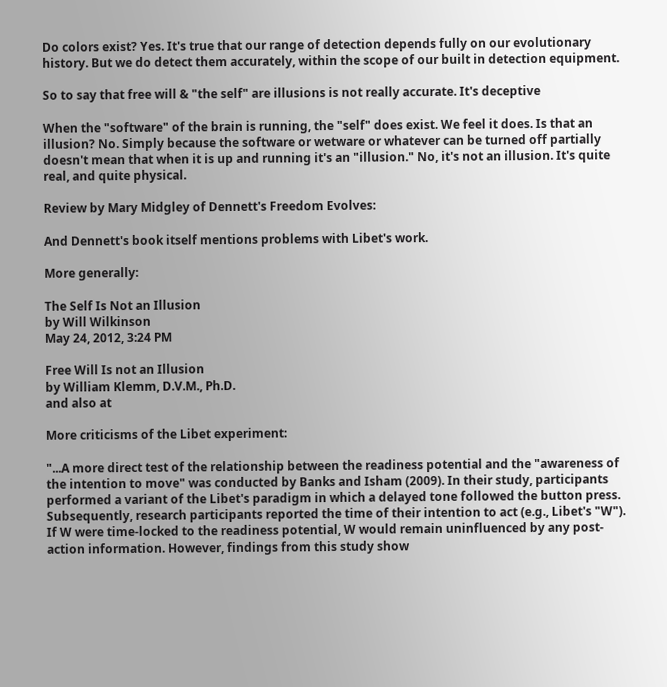Do colors exist? Yes. It's true that our range of detection depends fully on our evolutionary history. But we do detect them accurately, within the scope of our built in detection equipment.

So to say that free will & "the self" are illusions is not really accurate. It's deceptive

When the "software" of the brain is running, the "self" does exist. We feel it does. Is that an illusion? No. Simply because the software or wetware or whatever can be turned off partially doesn't mean that when it is up and running it's an "illusion." No, it's not an illusion. It's quite real, and quite physical.

Review by Mary Midgley of Dennett's Freedom Evolves:

And Dennett's book itself mentions problems with Libet's work.

More generally:

The Self Is Not an Illusion
by Will Wilkinson
May 24, 2012, 3:24 PM

Free Will Is not an Illusion
by William Klemm, D.V.M., Ph.D.
and also at

More criticisms of the Libet experiment:

"...A more direct test of the relationship between the readiness potential and the "awareness of the intention to move" was conducted by Banks and Isham (2009). In their study, participants performed a variant of the Libet's paradigm in which a delayed tone followed the button press. Subsequently, research participants reported the time of their intention to act (e.g., Libet's "W"). If W were time-locked to the readiness potential, W would remain uninfluenced by any post-action information. However, findings from this study show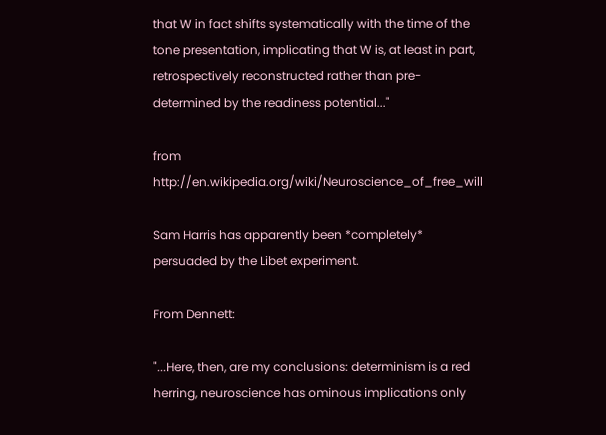that W in fact shifts systematically with the time of the tone presentation, implicating that W is, at least in part, retrospectively reconstructed rather than pre-determined by the readiness potential..."

from http://en.wikipedia.org/wiki/Neuroscience_of_free_will

Sam Harris has apparently been *completely* persuaded by the Libet experiment.

From Dennett:

"...Here, then, are my conclusions: determinism is a red herring, neuroscience has ominous implications only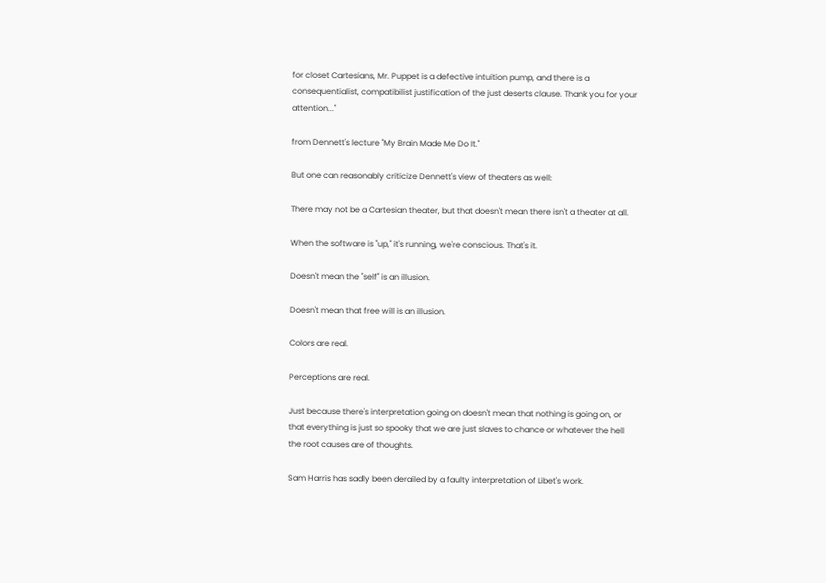for closet Cartesians, Mr. Puppet is a defective intuition pump, and there is a consequentialist, compatibilist justification of the just deserts clause. Thank you for your attention..."

from Dennett's lecture "My Brain Made Me Do It."

But one can reasonably criticize Dennett's view of theaters as well:

There may not be a Cartesian theater, but that doesn't mean there isn't a theater at all.

When the software is "up," it's running, we're conscious. That's it.

Doesn't mean the "self" is an illusion.

Doesn't mean that free will is an illusion.

Colors are real.

Perceptions are real.

Just because there's interpretation going on doesn't mean that nothing is going on, or that everything is just so spooky that we are just slaves to chance or whatever the hell the root causes are of thoughts.

Sam Harris has sadly been derailed by a faulty interpretation of Libet's work.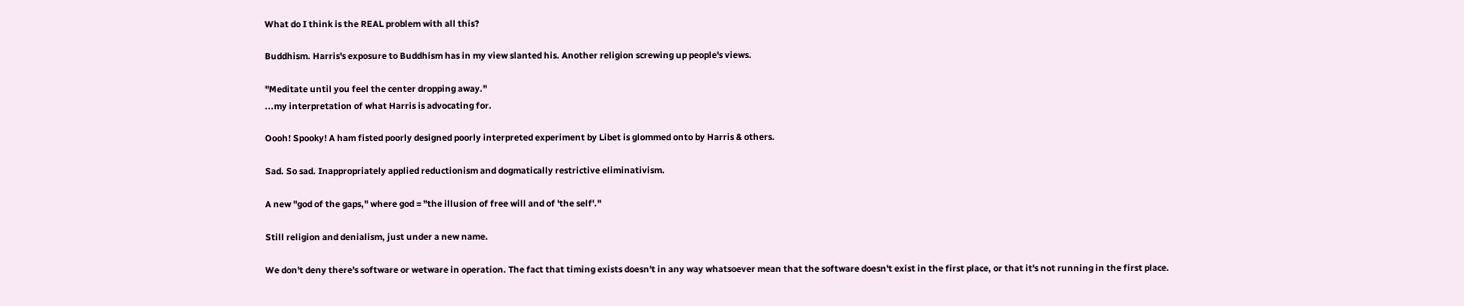What do I think is the REAL problem with all this?

Buddhism. Harris's exposure to Buddhism has in my view slanted his. Another religion screwing up people's views.

"Meditate until you feel the center dropping away."
...my interpretation of what Harris is advocating for.

Oooh! Spooky! A ham fisted poorly designed poorly interpreted experiment by Libet is glommed onto by Harris & others.

Sad. So sad. Inappropriately applied reductionism and dogmatically restrictive eliminativism.

A new "god of the gaps," where god = "the illusion of free will and of 'the self'."

Still religion and denialism, just under a new name.

We don't deny there's software or wetware in operation. The fact that timing exists doesn't in any way whatsoever mean that the software doesn't exist in the first place, or that it's not running in the first place.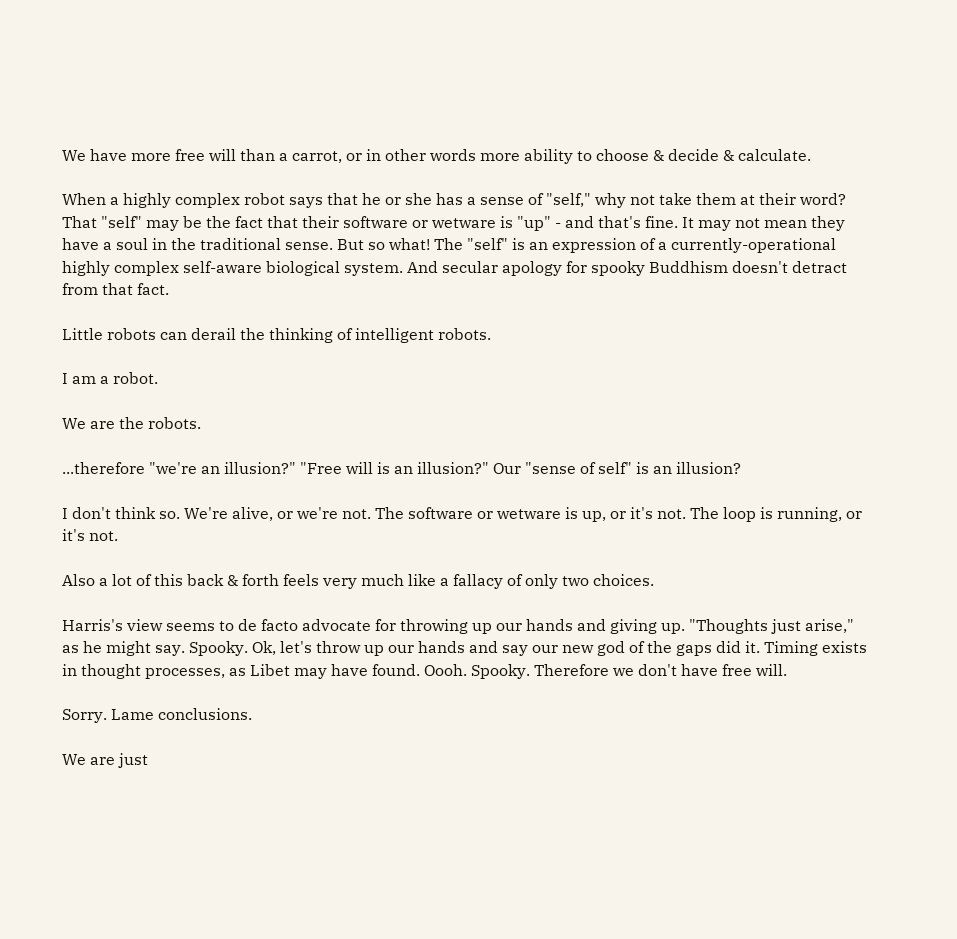We have more free will than a carrot, or in other words more ability to choose & decide & calculate.

When a highly complex robot says that he or she has a sense of "self," why not take them at their word? That "self" may be the fact that their software or wetware is "up" - and that's fine. It may not mean they have a soul in the traditional sense. But so what! The "self" is an expression of a currently-operational highly complex self-aware biological system. And secular apology for spooky Buddhism doesn't detract from that fact.

Little robots can derail the thinking of intelligent robots.

I am a robot.

We are the robots.

...therefore "we're an illusion?" "Free will is an illusion?" Our "sense of self" is an illusion?

I don't think so. We're alive, or we're not. The software or wetware is up, or it's not. The loop is running, or it's not.

Also a lot of this back & forth feels very much like a fallacy of only two choices.

Harris's view seems to de facto advocate for throwing up our hands and giving up. "Thoughts just arise," as he might say. Spooky. Ok, let's throw up our hands and say our new god of the gaps did it. Timing exists in thought processes, as Libet may have found. Oooh. Spooky. Therefore we don't have free will.

Sorry. Lame conclusions.

We are just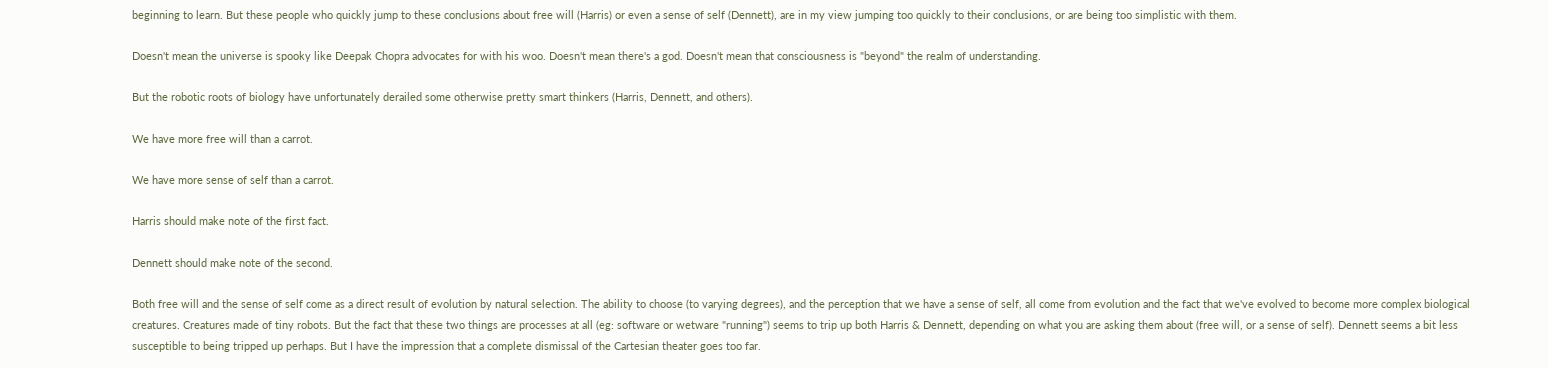beginning to learn. But these people who quickly jump to these conclusions about free will (Harris) or even a sense of self (Dennett), are in my view jumping too quickly to their conclusions, or are being too simplistic with them.

Doesn't mean the universe is spooky like Deepak Chopra advocates for with his woo. Doesn't mean there's a god. Doesn't mean that consciousness is "beyond" the realm of understanding.

But the robotic roots of biology have unfortunately derailed some otherwise pretty smart thinkers (Harris, Dennett, and others).

We have more free will than a carrot.

We have more sense of self than a carrot.

Harris should make note of the first fact.

Dennett should make note of the second.

Both free will and the sense of self come as a direct result of evolution by natural selection. The ability to choose (to varying degrees), and the perception that we have a sense of self, all come from evolution and the fact that we've evolved to become more complex biological creatures. Creatures made of tiny robots. But the fact that these two things are processes at all (eg: software or wetware "running") seems to trip up both Harris & Dennett, depending on what you are asking them about (free will, or a sense of self). Dennett seems a bit less susceptible to being tripped up perhaps. But I have the impression that a complete dismissal of the Cartesian theater goes too far.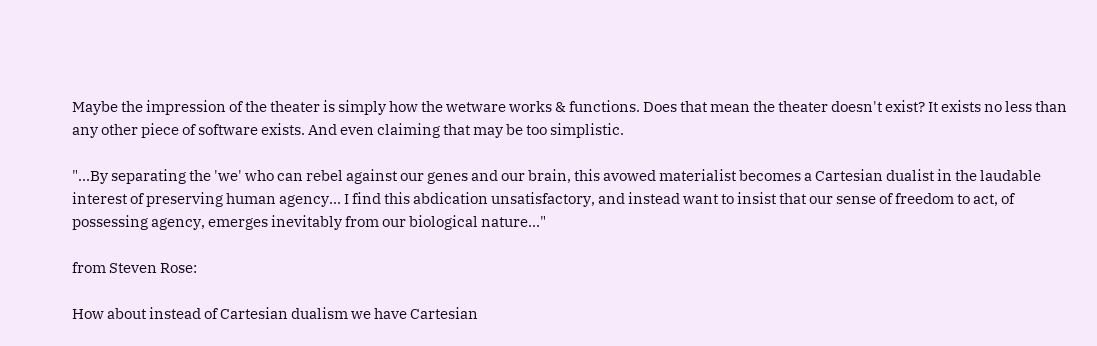Maybe the impression of the theater is simply how the wetware works & functions. Does that mean the theater doesn't exist? It exists no less than any other piece of software exists. And even claiming that may be too simplistic.

"...By separating the 'we' who can rebel against our genes and our brain, this avowed materialist becomes a Cartesian dualist in the laudable interest of preserving human agency... I find this abdication unsatisfactory, and instead want to insist that our sense of freedom to act, of possessing agency, emerges inevitably from our biological nature..."

from Steven Rose:

How about instead of Cartesian dualism we have Cartesian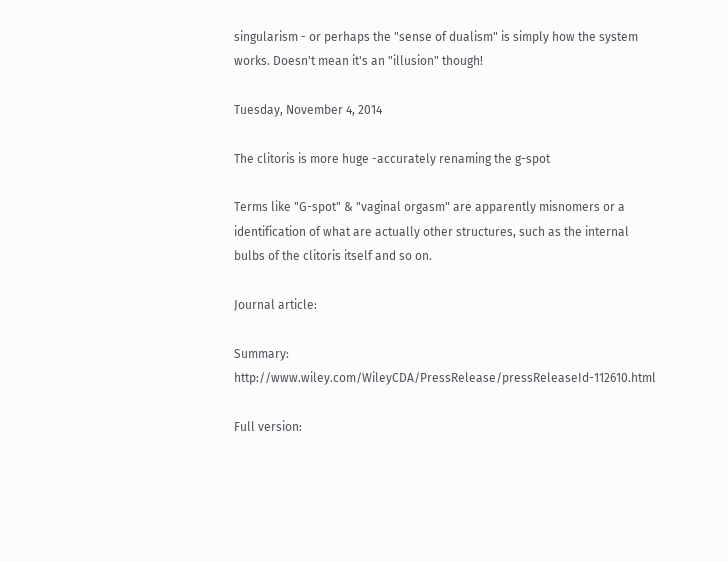singularism - or perhaps the "sense of dualism" is simply how the system works. Doesn't mean it's an "illusion" though!

Tuesday, November 4, 2014

The clitoris is more huge -accurately renaming the g-spot

Terms like "G-spot" & "vaginal orgasm" are apparently misnomers or a identification of what are actually other structures, such as the internal bulbs of the clitoris itself and so on.

Journal article:

Summary: http://www.wiley.com/WileyCDA/PressRelease/pressReleaseId-112610.html

Full version: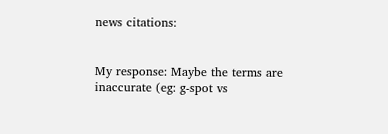news citations:


My response: Maybe the terms are inaccurate (eg: g-spot vs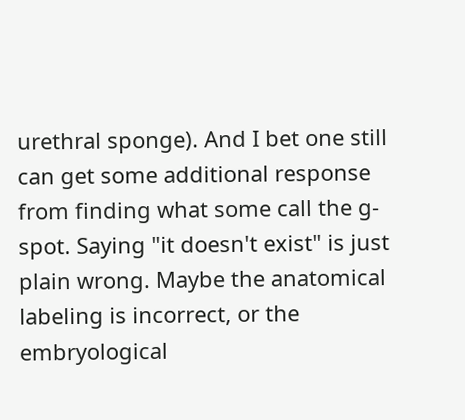urethral sponge). And I bet one still can get some additional response from finding what some call the g-spot. Saying "it doesn't exist" is just plain wrong. Maybe the anatomical labeling is incorrect, or the embryological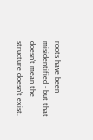roots have been misidentified - but that doesn't mean the structure doesn't exist.